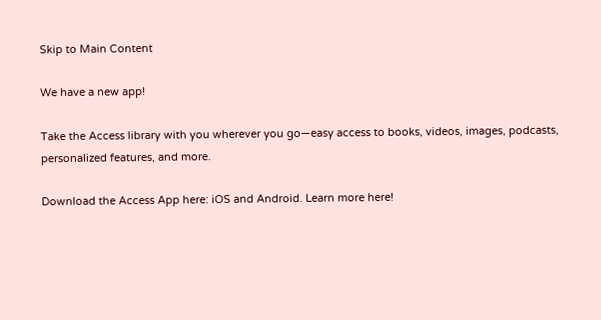Skip to Main Content

We have a new app!

Take the Access library with you wherever you go—easy access to books, videos, images, podcasts, personalized features, and more.

Download the Access App here: iOS and Android. Learn more here!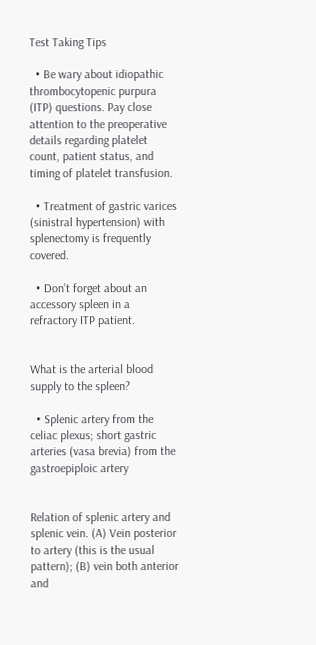Test Taking Tips

  • Be wary about idiopathic thrombocytopenic purpura (ITP) questions. Pay close attention to the preoperative details regarding platelet count, patient status, and timing of platelet transfusion.

  • Treatment of gastric varices (sinistral hypertension) with splenectomy is frequently covered.

  • Don’t forget about an accessory spleen in a refractory ITP patient.


What is the arterial blood supply to the spleen?

  • Splenic artery from the celiac plexus; short gastric arteries (vasa brevia) from the gastroepiploic artery


Relation of splenic artery and splenic vein. (A) Vein posterior to artery (this is the usual pattern); (B) vein both anterior and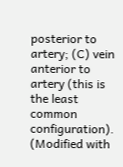posterior to artery; (C) vein anterior to artery (this is the least common configuration). (Modified with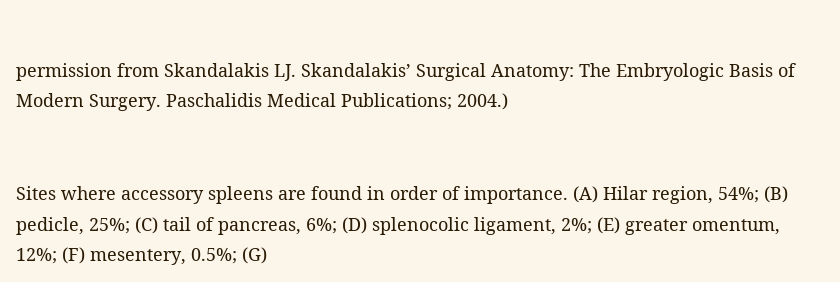permission from Skandalakis LJ. Skandalakis’ Surgical Anatomy: The Embryologic Basis of Modern Surgery. Paschalidis Medical Publications; 2004.)


Sites where accessory spleens are found in order of importance. (A) Hilar region, 54%; (B) pedicle, 25%; (C) tail of pancreas, 6%; (D) splenocolic ligament, 2%; (E) greater omentum, 12%; (F) mesentery, 0.5%; (G)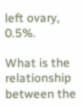left ovary, 0.5%.

What is the relationship between the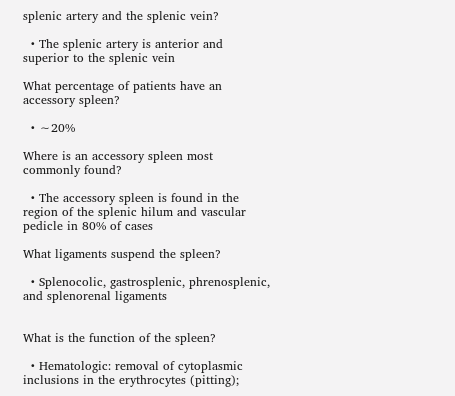splenic artery and the splenic vein?

  • The splenic artery is anterior and superior to the splenic vein

What percentage of patients have an accessory spleen?

  • ∼20%

Where is an accessory spleen most commonly found?

  • The accessory spleen is found in the region of the splenic hilum and vascular pedicle in 80% of cases

What ligaments suspend the spleen?

  • Splenocolic, gastrosplenic, phrenosplenic, and splenorenal ligaments


What is the function of the spleen?

  • Hematologic: removal of cytoplasmic inclusions in the erythrocytes (pitting);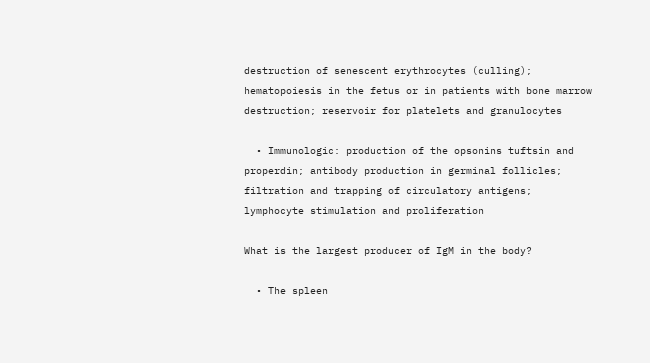destruction of senescent erythrocytes (culling); hematopoiesis in the fetus or in patients with bone marrow destruction; reservoir for platelets and granulocytes

  • Immunologic: production of the opsonins tuftsin and properdin; antibody production in germinal follicles; filtration and trapping of circulatory antigens; lymphocyte stimulation and proliferation

What is the largest producer of IgM in the body?

  • The spleen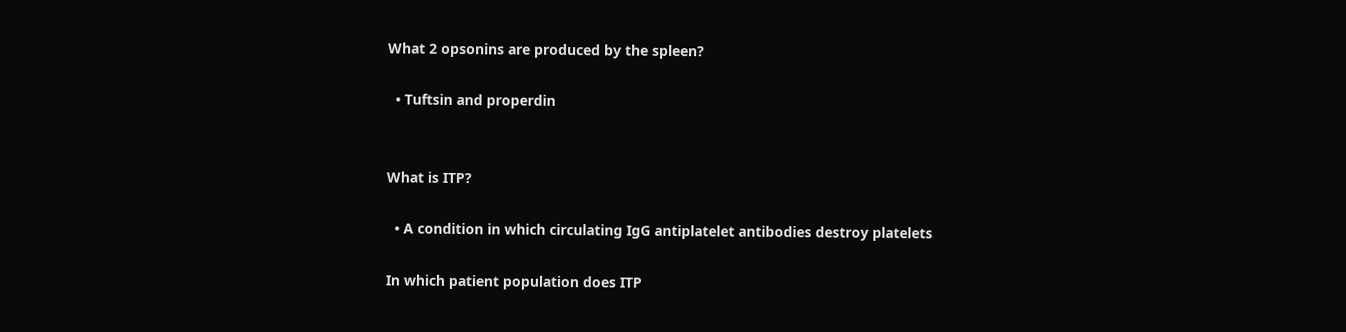What 2 opsonins are produced by the spleen?

  • Tuftsin and properdin


What is ITP?

  • A condition in which circulating IgG antiplatelet antibodies destroy platelets

In which patient population does ITP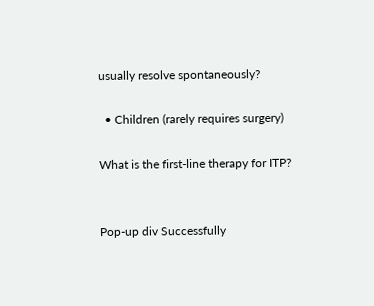usually resolve spontaneously?

  • Children (rarely requires surgery)

What is the first-line therapy for ITP?


Pop-up div Successfully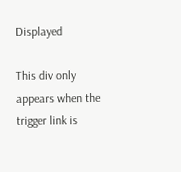Displayed

This div only appears when the trigger link is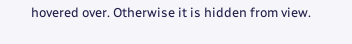hovered over. Otherwise it is hidden from view.